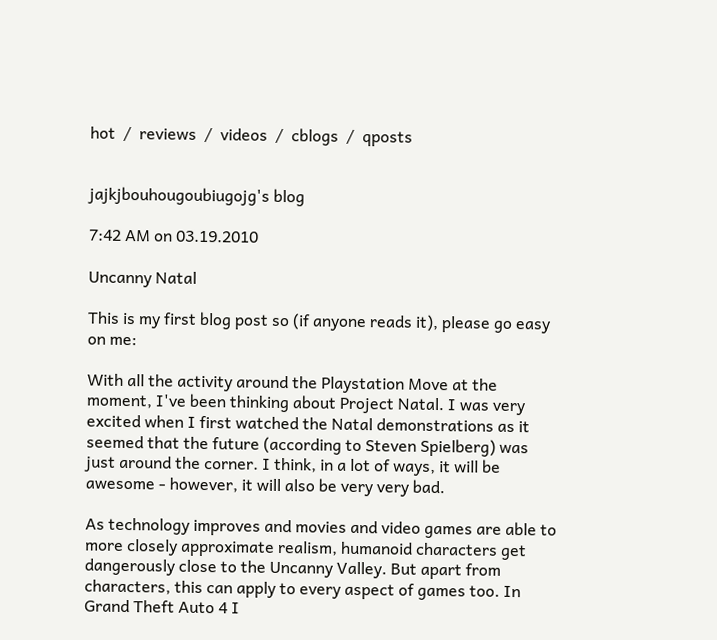hot  /  reviews  /  videos  /  cblogs  /  qposts


jajkjbouhougoubiugojg's blog

7:42 AM on 03.19.2010

Uncanny Natal

This is my first blog post so (if anyone reads it), please go easy on me:

With all the activity around the Playstation Move at the moment, I've been thinking about Project Natal. I was very excited when I first watched the Natal demonstrations as it seemed that the future (according to Steven Spielberg) was just around the corner. I think, in a lot of ways, it will be awesome - however, it will also be very very bad.

As technology improves and movies and video games are able to more closely approximate realism, humanoid characters get dangerously close to the Uncanny Valley. But apart from characters, this can apply to every aspect of games too. In Grand Theft Auto 4 I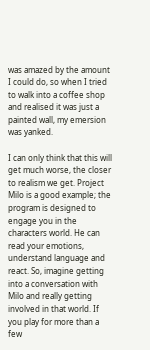was amazed by the amount I could do, so when I tried to walk into a coffee shop and realised it was just a painted wall, my emersion was yanked.

I can only think that this will get much worse, the closer to realism we get. Project Milo is a good example; the program is designed to engage you in the characters world. He can read your emotions, understand language and react. So, imagine getting into a conversation with Milo and really getting involved in that world. If you play for more than a few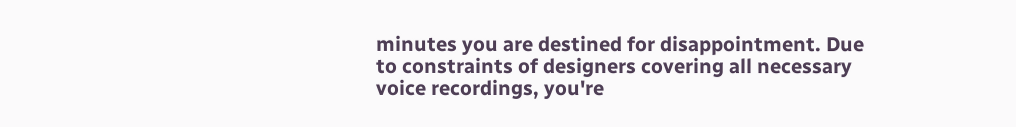minutes you are destined for disappointment. Due to constraints of designers covering all necessary voice recordings, you're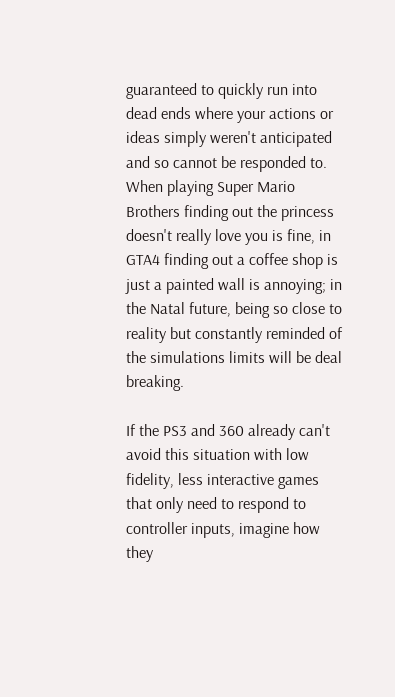guaranteed to quickly run into dead ends where your actions or ideas simply weren't anticipated and so cannot be responded to. When playing Super Mario Brothers finding out the princess doesn't really love you is fine, in GTA4 finding out a coffee shop is just a painted wall is annoying; in the Natal future, being so close to reality but constantly reminded of the simulations limits will be deal breaking.

If the PS3 and 360 already can't avoid this situation with low fidelity, less interactive games that only need to respond to controller inputs, imagine how they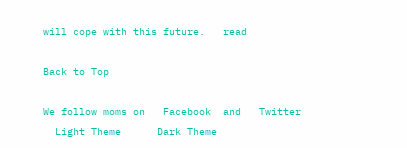will cope with this future.   read

Back to Top

We follow moms on   Facebook  and   Twitter
  Light Theme      Dark Theme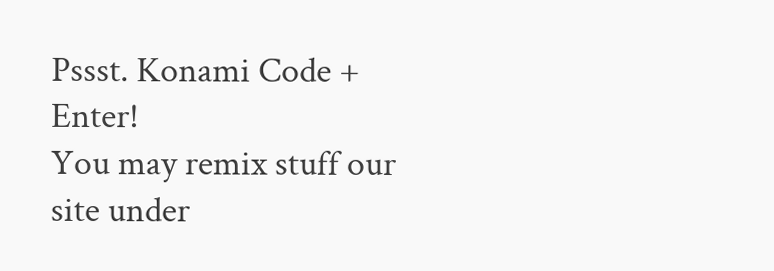Pssst. Konami Code + Enter!
You may remix stuff our site under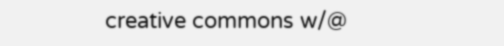creative commons w/@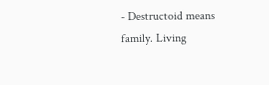- Destructoid means family. Living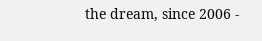the dream, since 2006 -